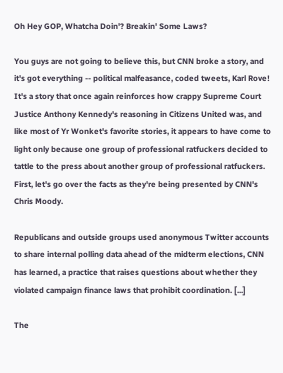Oh Hey GOP, Whatcha Doin'? Breakin' Some Laws?

You guys are not going to believe this, but CNN broke a story, and it's got everything -- political malfeasance, coded tweets, Karl Rove! It's a story that once again reinforces how crappy Supreme Court Justice Anthony Kennedy's reasoning in Citizens United was, and like most of Yr Wonket's favorite stories, it appears to have come to light only because one group of professional ratfuckers decided to tattle to the press about another group of professional ratfuckers. First, let's go over the facts as they're being presented by CNN's Chris Moody.

Republicans and outside groups used anonymous Twitter accounts to share internal polling data ahead of the midterm elections, CNN has learned, a practice that raises questions about whether they violated campaign finance laws that prohibit coordination. [...]

The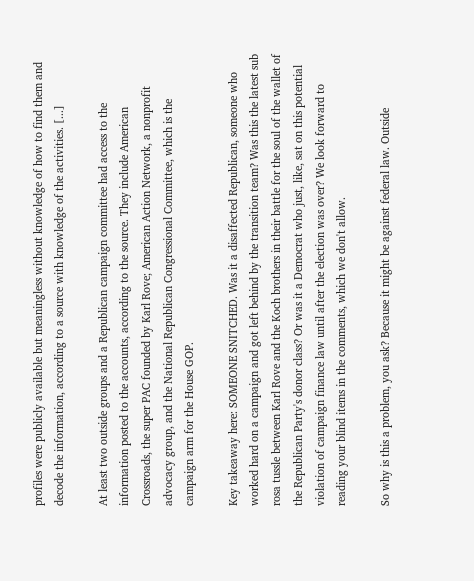profiles were publicly available but meaningless without knowledge of how to find them and decode the information, according to a source with knowledge of the activities. [...]

At least two outside groups and a Republican campaign committee had access to the information posted to the accounts, according to the source. They include American Crossroads, the super PAC founded by Karl Rove; American Action Network, a nonprofit advocacy group, and the National Republican Congressional Committee, which is the campaign arm for the House GOP.

Key takeaway here: SOMEONE SNITCHED. Was it a disaffected Republican, someone who worked hard on a campaign and got left behind by the transition team? Was this the latest sub rosa tussle between Karl Rove and the Koch brothers in their battle for the soul of the wallet of the Republican Party's donor class? Or was it a Democrat who just, like, sat on this potential violation of campaign finance law until after the election was over? We look forward to reading your blind items in the comments, which we don't allow.

So why is this a problem, you ask? Because it might be against federal law. Outside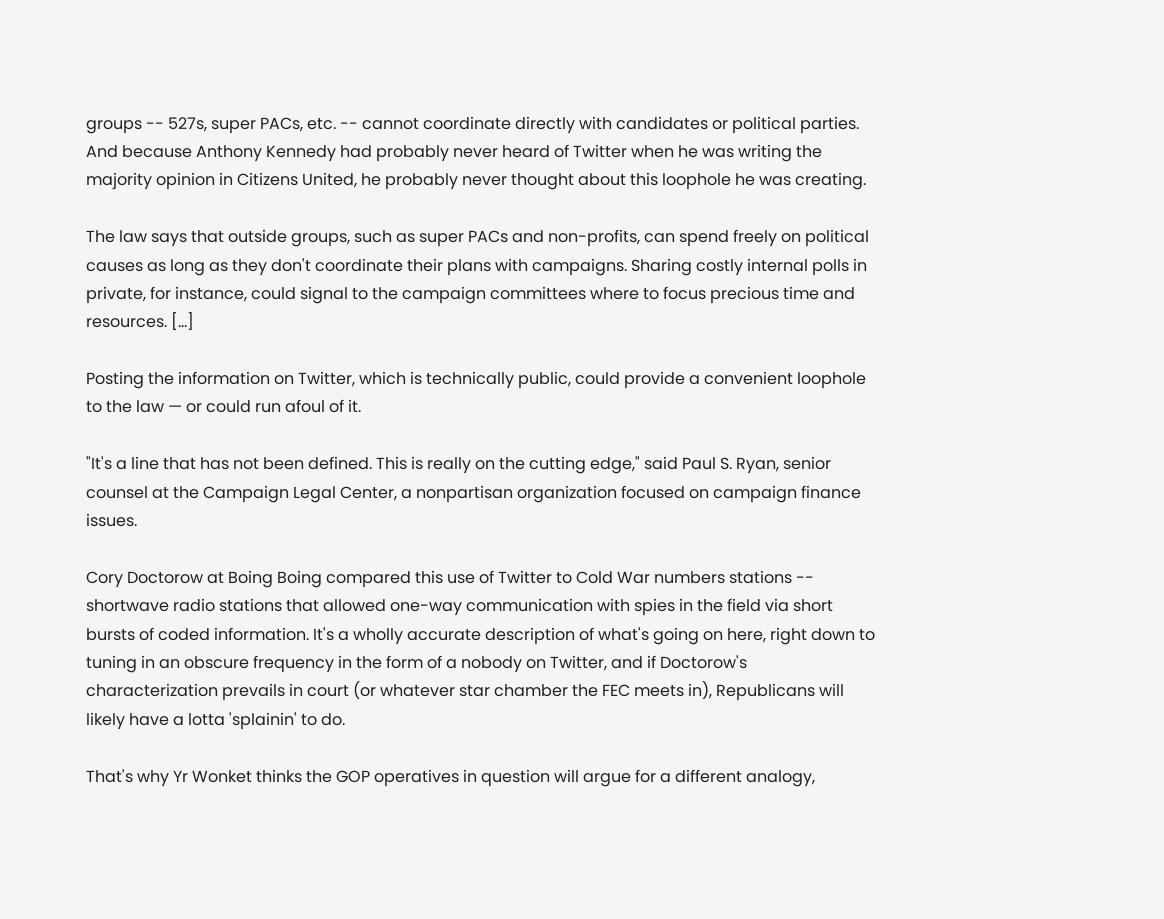groups -- 527s, super PACs, etc. -- cannot coordinate directly with candidates or political parties. And because Anthony Kennedy had probably never heard of Twitter when he was writing the majority opinion in Citizens United, he probably never thought about this loophole he was creating.

The law says that outside groups, such as super PACs and non-profits, can spend freely on political causes as long as they don't coordinate their plans with campaigns. Sharing costly internal polls in private, for instance, could signal to the campaign committees where to focus precious time and resources. [...]

Posting the information on Twitter, which is technically public, could provide a convenient loophole to the law — or could run afoul of it.

"It's a line that has not been defined. This is really on the cutting edge," said Paul S. Ryan, senior counsel at the Campaign Legal Center, a nonpartisan organization focused on campaign finance issues.

Cory Doctorow at Boing Boing compared this use of Twitter to Cold War numbers stations -- shortwave radio stations that allowed one-way communication with spies in the field via short bursts of coded information. It's a wholly accurate description of what's going on here, right down to tuning in an obscure frequency in the form of a nobody on Twitter, and if Doctorow's characterization prevails in court (or whatever star chamber the FEC meets in), Republicans will likely have a lotta 'splainin' to do.

That's why Yr Wonket thinks the GOP operatives in question will argue for a different analogy,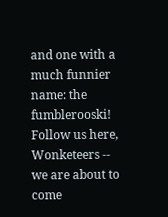and one with a much funnier name: the fumblerooski! Follow us here, Wonketeers -- we are about to come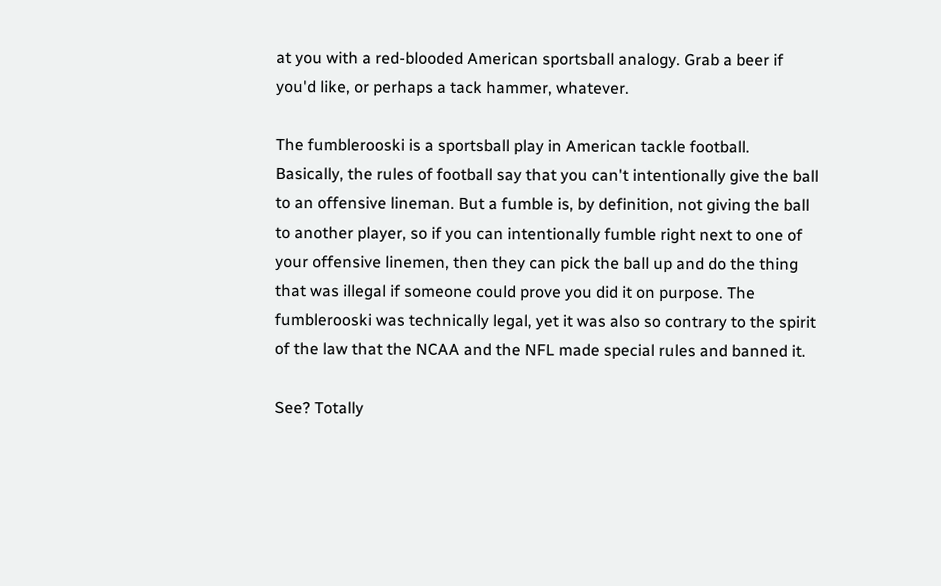at you with a red-blooded American sportsball analogy. Grab a beer if you'd like, or perhaps a tack hammer, whatever.

The fumblerooski is a sportsball play in American tackle football. Basically, the rules of football say that you can't intentionally give the ball to an offensive lineman. But a fumble is, by definition, not giving the ball to another player, so if you can intentionally fumble right next to one of your offensive linemen, then they can pick the ball up and do the thing that was illegal if someone could prove you did it on purpose. The fumblerooski was technically legal, yet it was also so contrary to the spirit of the law that the NCAA and the NFL made special rules and banned it.

See? Totally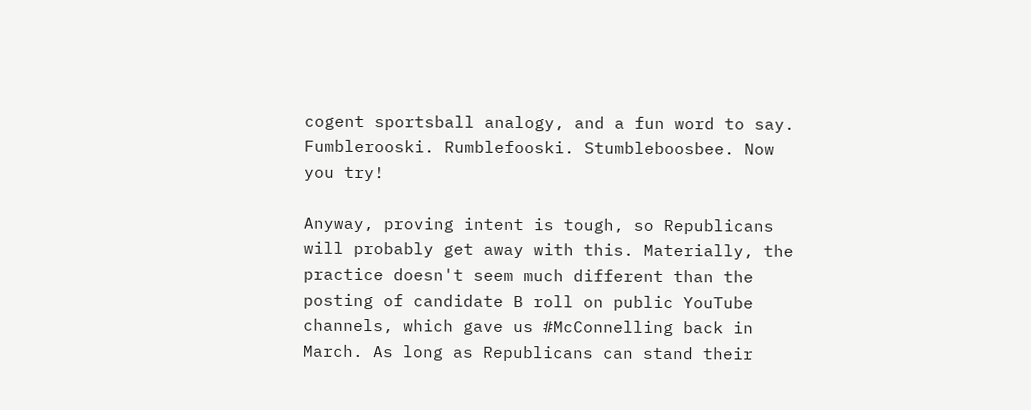cogent sportsball analogy, and a fun word to say. Fumblerooski. Rumblefooski. Stumbleboosbee. Now you try!

Anyway, proving intent is tough, so Republicans will probably get away with this. Materially, the practice doesn't seem much different than the posting of candidate B roll on public YouTube channels, which gave us #McConnelling back in March. As long as Republicans can stand their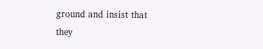ground and insist that they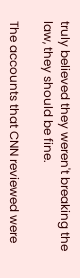truly believed they weren't breaking the law, they should be fine.

The accounts that CNN reviewed were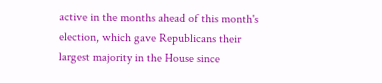active in the months ahead of this month's election, which gave Republicans their largest majority in the House since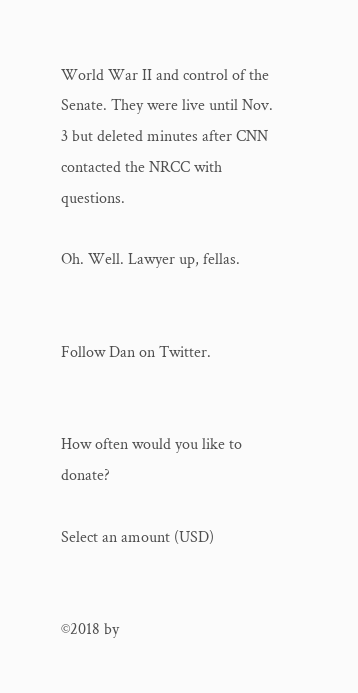World War II and control of the Senate. They were live until Nov. 3 but deleted minutes after CNN contacted the NRCC with questions.

Oh. Well. Lawyer up, fellas.


Follow Dan on Twitter.


How often would you like to donate?

Select an amount (USD)


©2018 by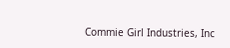Commie Girl Industries, Inc